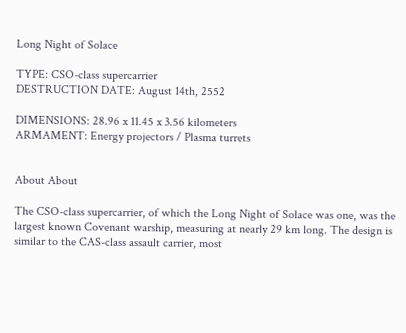Long Night of Solace

TYPE: CSO-class supercarrier
DESTRUCTION DATE: August 14th, 2552

DIMENSIONS: 28.96 x 11.45 x 3.56 kilometers
ARMAMENT: Energy projectors / Plasma turrets


About About

The CSO-class supercarrier, of which the Long Night of Solace was one, was the largest known Covenant warship, measuring at nearly 29 km long. The design is similar to the CAS-class assault carrier, most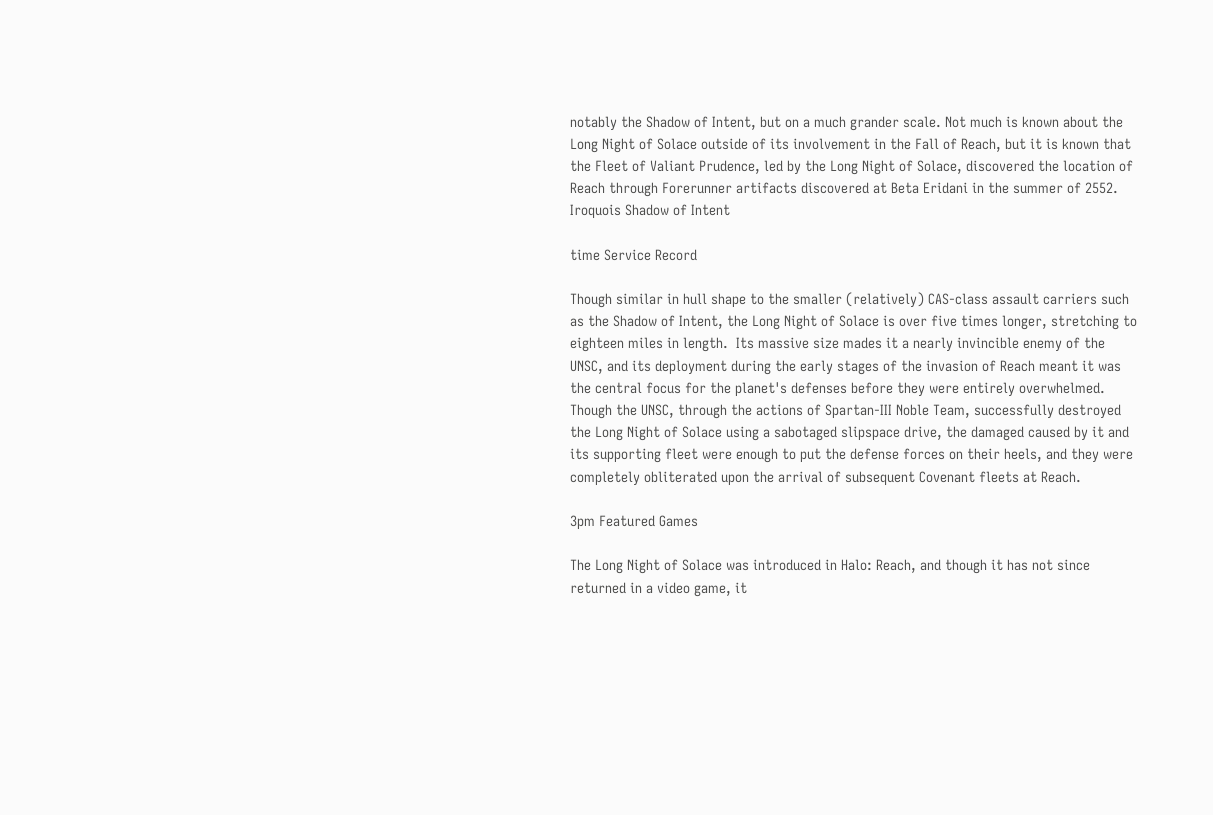notably the Shadow of Intent, but on a much grander scale. Not much is known about the Long Night of Solace outside of its involvement in the Fall of Reach, but it is known that the Fleet of Valiant Prudence, led by the Long Night of Solace, discovered the location of Reach through Forerunner artifacts discovered at Beta Eridani in the summer of 2552.
Iroquois Shadow of Intent

time Service Record

Though similar in hull shape to the smaller (relatively) CAS-class assault carriers such as the Shadow of Intent, the Long Night of Solace is over five times longer, stretching to eighteen miles in length.  Its massive size mades it a nearly invincible enemy of the UNSC, and its deployment during the early stages of the invasion of Reach meant it was the central focus for the planet's defenses before they were entirely overwhelmed.  Though the UNSC, through the actions of Spartan-III Noble Team, successfully destroyed the Long Night of Solace using a sabotaged slipspace drive, the damaged caused by it and its supporting fleet were enough to put the defense forces on their heels, and they were completely obliterated upon the arrival of subsequent Covenant fleets at Reach.

3pm Featured Games

The Long Night of Solace was introduced in Halo: Reach, and though it has not since returned in a video game, it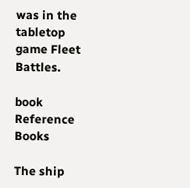was in the tabletop game Fleet Battles.

book Reference Books

The ship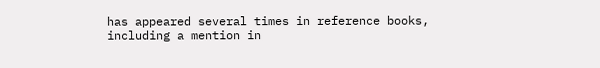has appeared several times in reference books, including a mention in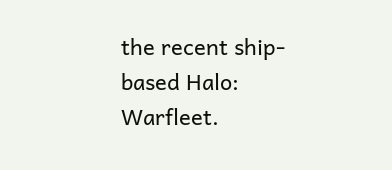the recent ship-based Halo: Warfleet.